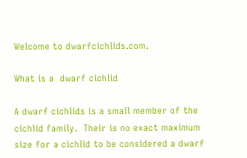Welcome to dwarfcichlids.com.

What is a  dwarf cichlid

A dwarf cichlids is a small member of the cichlid family.  Their is no exact maximum size for a cichlid to be considered a dwarf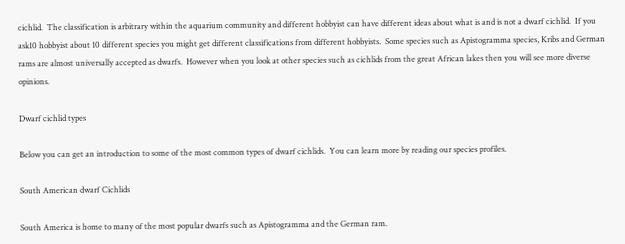cichlid.  The classification is arbitrary within the aquarium community and different hobbyist can have different ideas about what is and is not a dwarf cichlid.  If you ask10 hobbyist about 10 different species you might get different classifications from different hobbyists.  Some species such as Apistogramma species, Kribs and German rams are almost universally accepted as dwarfs.  However when you look at other species such as cichlids from the great African lakes then you will see more diverse opinions.

Dwarf cichlid types

Below you can get an introduction to some of the most common types of dwarf cichlids.  You can learn more by reading our species profiles.

South American dwarf Cichlids

South America is home to many of the most popular dwarfs such as Apistogramma and the German ram.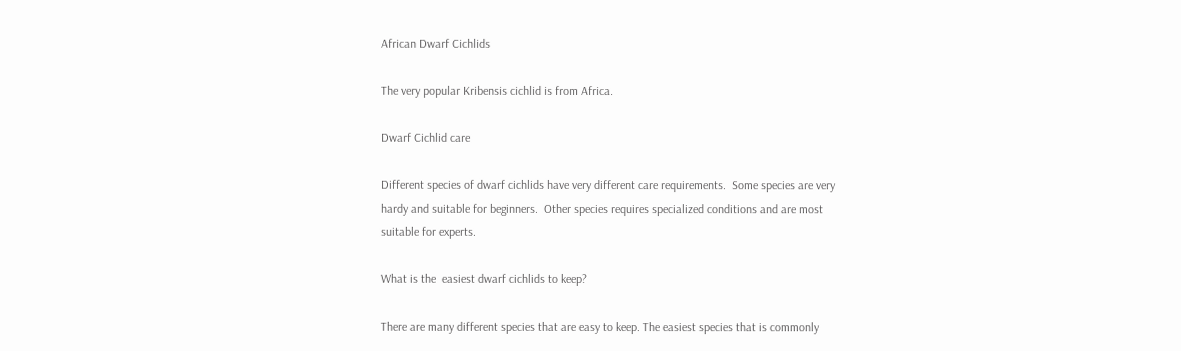African Dwarf Cichlids

The very popular Kribensis cichlid is from Africa.

Dwarf Cichlid care

Different species of dwarf cichlids have very different care requirements.  Some species are very hardy and suitable for beginners.  Other species requires specialized conditions and are most suitable for experts.

What is the  easiest dwarf cichlids to keep?

There are many different species that are easy to keep. The easiest species that is commonly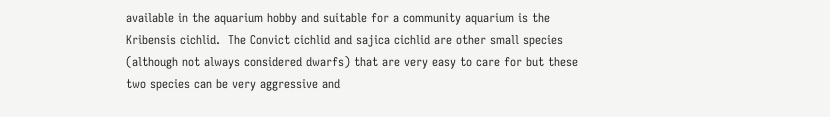available in the aquarium hobby and suitable for a community aquarium is the Kribensis cichlid.  The Convict cichlid and sajica cichlid are other small species (although not always considered dwarfs) that are very easy to care for but these two species can be very aggressive and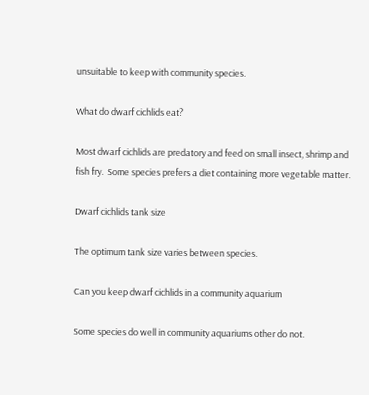unsuitable to keep with community species.

What do dwarf cichlids eat?

Most dwarf cichlids are predatory and feed on small insect, shrimp and fish fry.  Some species prefers a diet containing more vegetable matter.

Dwarf cichlids tank size

The optimum tank size varies between species.

Can you keep dwarf cichlids in a community aquarium

Some species do well in community aquariums other do not.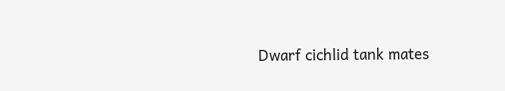Dwarf cichlid tank mates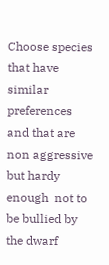Choose species that have similar preferences and that are non aggressive but hardy enough  not to be bullied by the dwarf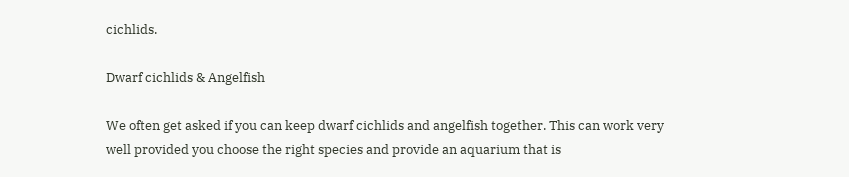cichlids.

Dwarf cichlids & Angelfish

We often get asked if you can keep dwarf cichlids and angelfish together. This can work very well provided you choose the right species and provide an aquarium that is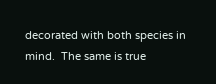decorated with both species in mind.  The same is true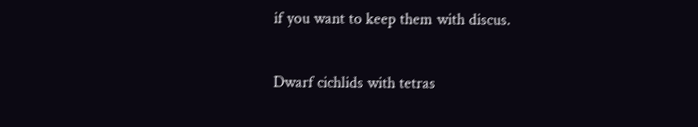if you want to keep them with discus.

Dwarf cichlids with tetras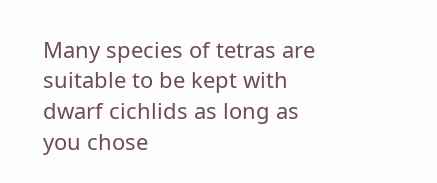Many species of tetras are suitable to be kept with dwarf cichlids as long as you chose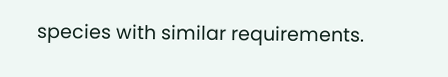species with similar requirements.